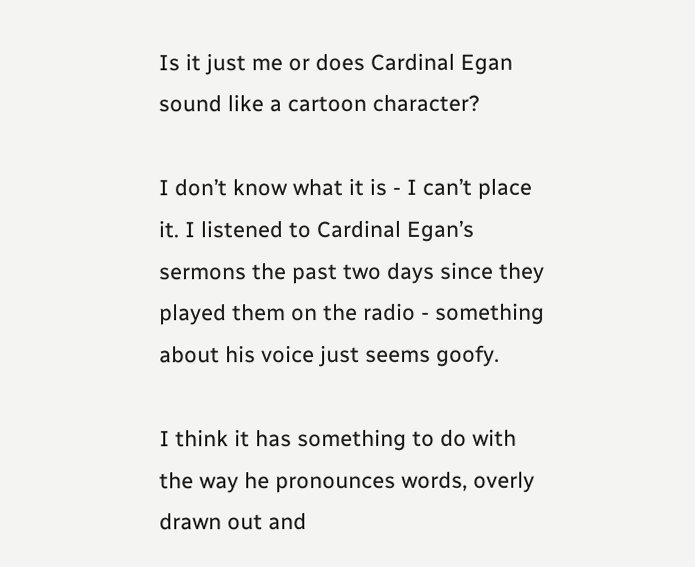Is it just me or does Cardinal Egan sound like a cartoon character?

I don’t know what it is - I can’t place it. I listened to Cardinal Egan’s sermons the past two days since they played them on the radio - something about his voice just seems goofy.

I think it has something to do with the way he pronounces words, overly drawn out and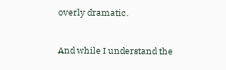overly dramatic.

And while I understand the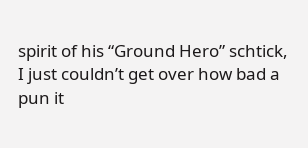spirit of his “Ground Hero” schtick, I just couldn’t get over how bad a pun it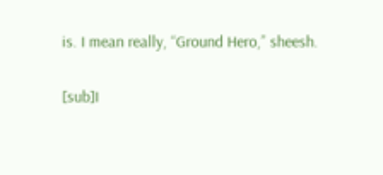is. I mean really, “Ground Hero,” sheesh.

[sub]I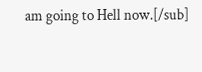am going to Hell now.[/sub]